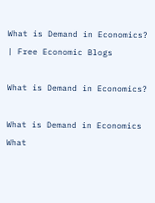What is Demand in Economics? | Free Economic Blogs

What is Demand in Economics?

What is Demand in Economics
What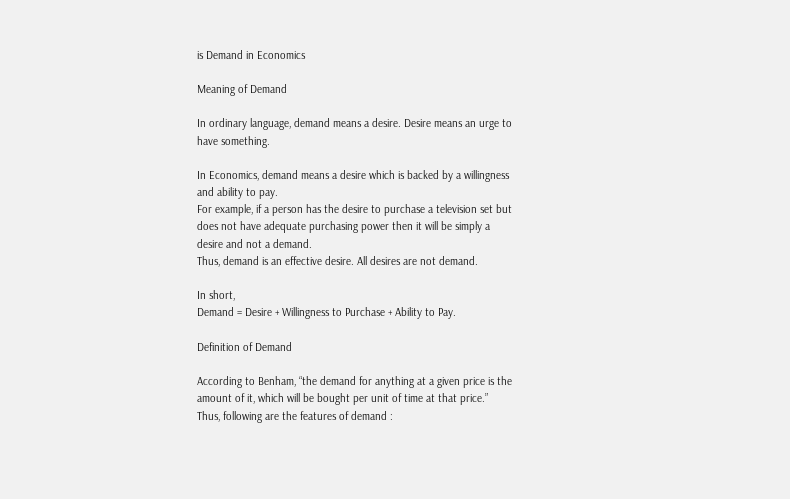is Demand in Economics

Meaning of Demand

In ordinary language, demand means a desire. Desire means an urge to have something.

In Economics, demand means a desire which is backed by a willingness and ability to pay.
For example, if a person has the desire to purchase a television set but does not have adequate purchasing power then it will be simply a desire and not a demand.
Thus, demand is an effective desire. All desires are not demand.

In short,
Demand = Desire + Willingness to Purchase + Ability to Pay.

Definition of Demand

According to Benham, “the demand for anything at a given price is the amount of it, which will be bought per unit of time at that price.”
Thus, following are the features of demand :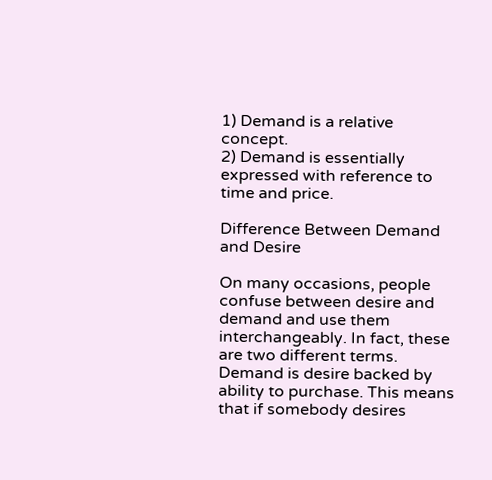1) Demand is a relative concept.
2) Demand is essentially expressed with reference to time and price.

Difference Between Demand and Desire

On many occasions, people confuse between desire and demand and use them interchangeably. In fact, these are two different terms. Demand is desire backed by ability to purchase. This means that if somebody desires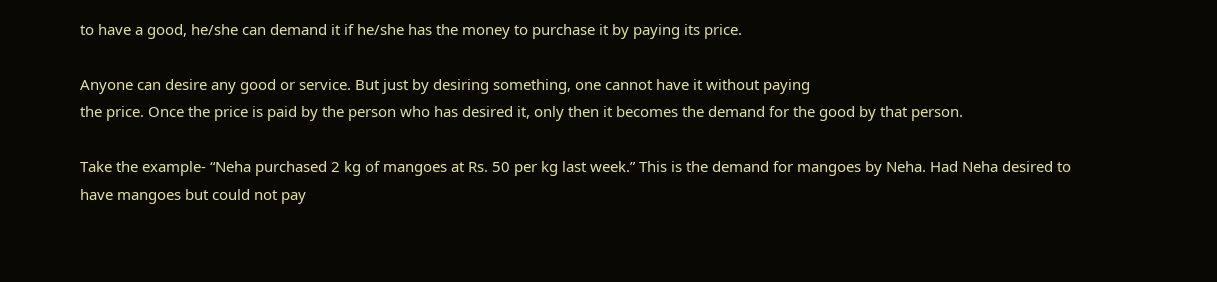to have a good, he/she can demand it if he/she has the money to purchase it by paying its price.

Anyone can desire any good or service. But just by desiring something, one cannot have it without paying
the price. Once the price is paid by the person who has desired it, only then it becomes the demand for the good by that person.

Take the example- “Neha purchased 2 kg of mangoes at Rs. 50 per kg last week.” This is the demand for mangoes by Neha. Had Neha desired to have mangoes but could not pay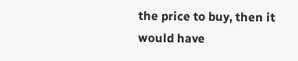the price to buy, then it would have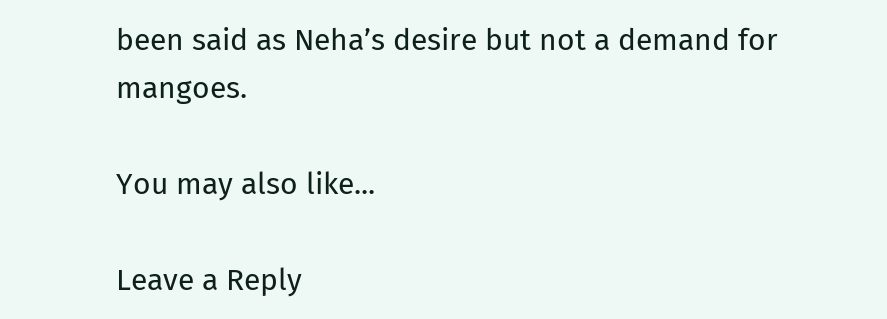been said as Neha’s desire but not a demand for mangoes.

You may also like...

Leave a Reply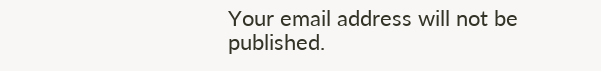Your email address will not be published.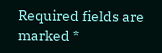Required fields are marked *